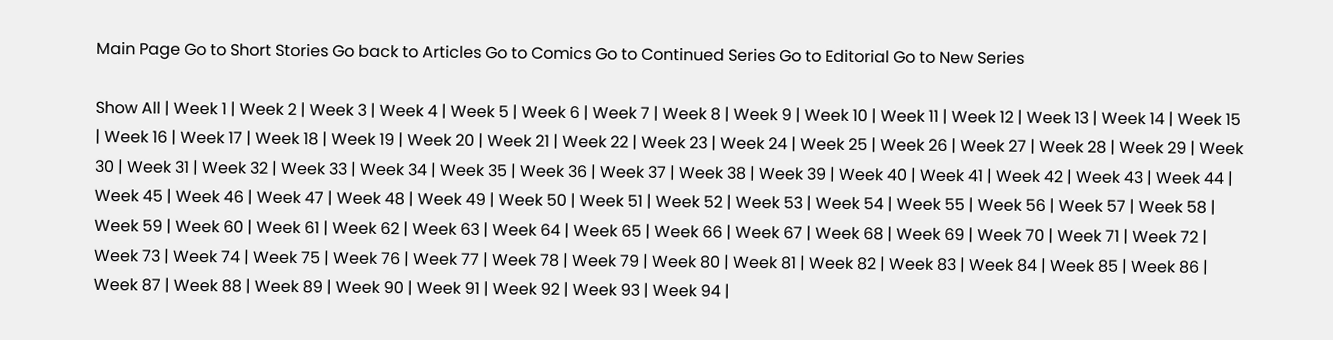Main Page Go to Short Stories Go back to Articles Go to Comics Go to Continued Series Go to Editorial Go to New Series

Show All | Week 1 | Week 2 | Week 3 | Week 4 | Week 5 | Week 6 | Week 7 | Week 8 | Week 9 | Week 10 | Week 11 | Week 12 | Week 13 | Week 14 | Week 15 | Week 16 | Week 17 | Week 18 | Week 19 | Week 20 | Week 21 | Week 22 | Week 23 | Week 24 | Week 25 | Week 26 | Week 27 | Week 28 | Week 29 | Week 30 | Week 31 | Week 32 | Week 33 | Week 34 | Week 35 | Week 36 | Week 37 | Week 38 | Week 39 | Week 40 | Week 41 | Week 42 | Week 43 | Week 44 | Week 45 | Week 46 | Week 47 | Week 48 | Week 49 | Week 50 | Week 51 | Week 52 | Week 53 | Week 54 | Week 55 | Week 56 | Week 57 | Week 58 | Week 59 | Week 60 | Week 61 | Week 62 | Week 63 | Week 64 | Week 65 | Week 66 | Week 67 | Week 68 | Week 69 | Week 70 | Week 71 | Week 72 | Week 73 | Week 74 | Week 75 | Week 76 | Week 77 | Week 78 | Week 79 | Week 80 | Week 81 | Week 82 | Week 83 | Week 84 | Week 85 | Week 86 | Week 87 | Week 88 | Week 89 | Week 90 | Week 91 | Week 92 | Week 93 | Week 94 |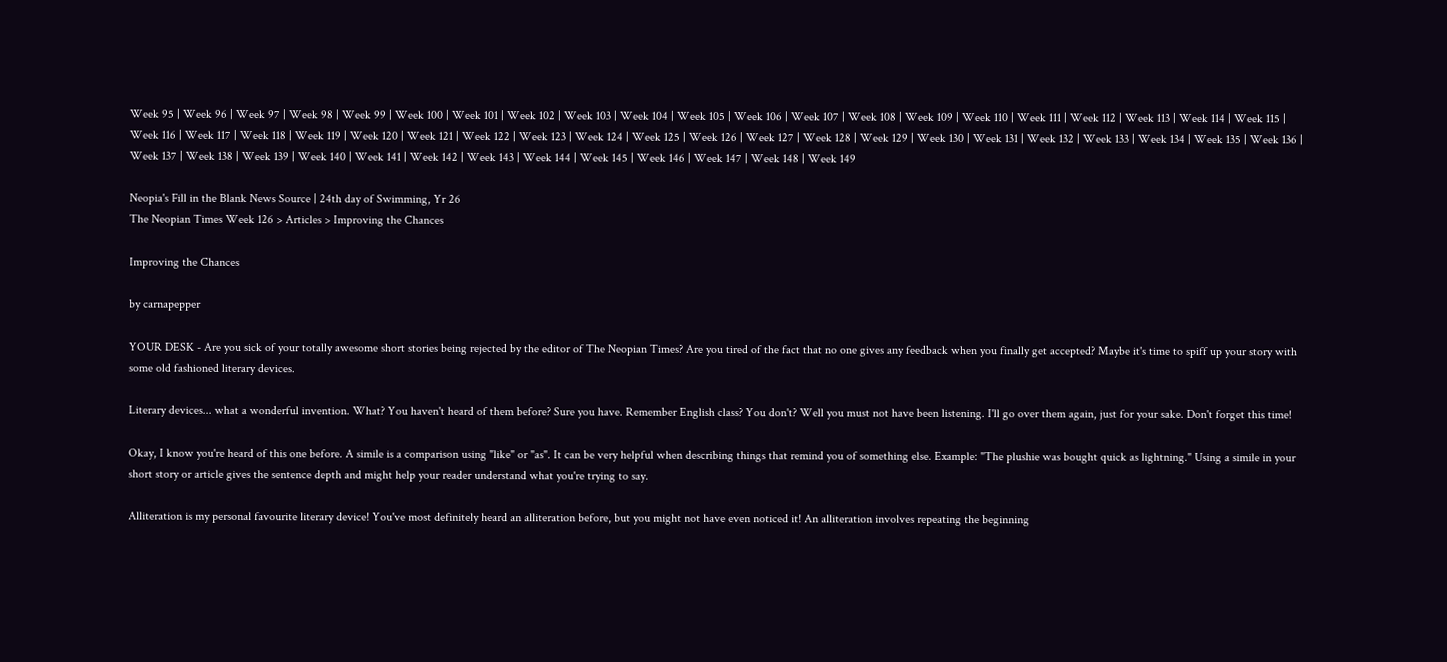Week 95 | Week 96 | Week 97 | Week 98 | Week 99 | Week 100 | Week 101 | Week 102 | Week 103 | Week 104 | Week 105 | Week 106 | Week 107 | Week 108 | Week 109 | Week 110 | Week 111 | Week 112 | Week 113 | Week 114 | Week 115 | Week 116 | Week 117 | Week 118 | Week 119 | Week 120 | Week 121 | Week 122 | Week 123 | Week 124 | Week 125 | Week 126 | Week 127 | Week 128 | Week 129 | Week 130 | Week 131 | Week 132 | Week 133 | Week 134 | Week 135 | Week 136 | Week 137 | Week 138 | Week 139 | Week 140 | Week 141 | Week 142 | Week 143 | Week 144 | Week 145 | Week 146 | Week 147 | Week 148 | Week 149

Neopia's Fill in the Blank News Source | 24th day of Swimming, Yr 26
The Neopian Times Week 126 > Articles > Improving the Chances

Improving the Chances

by carnapepper

YOUR DESK - Are you sick of your totally awesome short stories being rejected by the editor of The Neopian Times? Are you tired of the fact that no one gives any feedback when you finally get accepted? Maybe it's time to spiff up your story with some old fashioned literary devices.

Literary devices... what a wonderful invention. What? You haven't heard of them before? Sure you have. Remember English class? You don't? Well you must not have been listening. I'll go over them again, just for your sake. Don't forget this time!

Okay, I know you're heard of this one before. A simile is a comparison using "like" or "as". It can be very helpful when describing things that remind you of something else. Example: "The plushie was bought quick as lightning." Using a simile in your short story or article gives the sentence depth and might help your reader understand what you're trying to say.

Alliteration is my personal favourite literary device! You've most definitely heard an alliteration before, but you might not have even noticed it! An alliteration involves repeating the beginning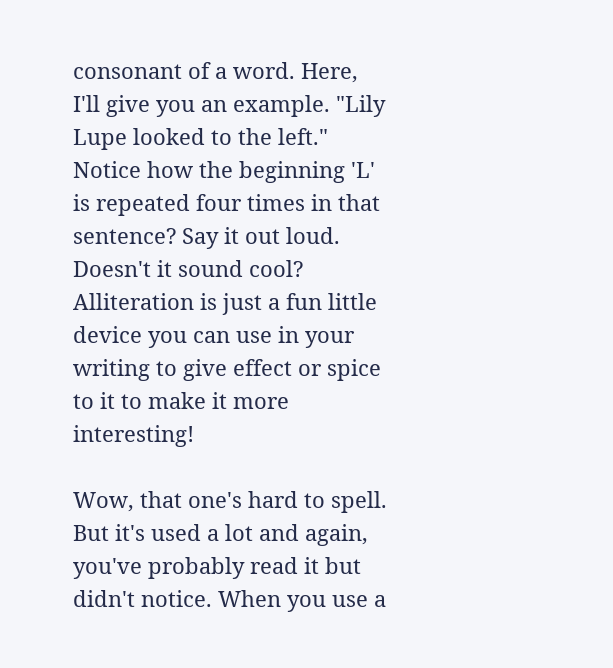consonant of a word. Here, I'll give you an example. "Lily Lupe looked to the left." Notice how the beginning 'L' is repeated four times in that sentence? Say it out loud. Doesn't it sound cool? Alliteration is just a fun little device you can use in your writing to give effect or spice to it to make it more interesting!

Wow, that one's hard to spell. But it's used a lot and again, you've probably read it but didn't notice. When you use a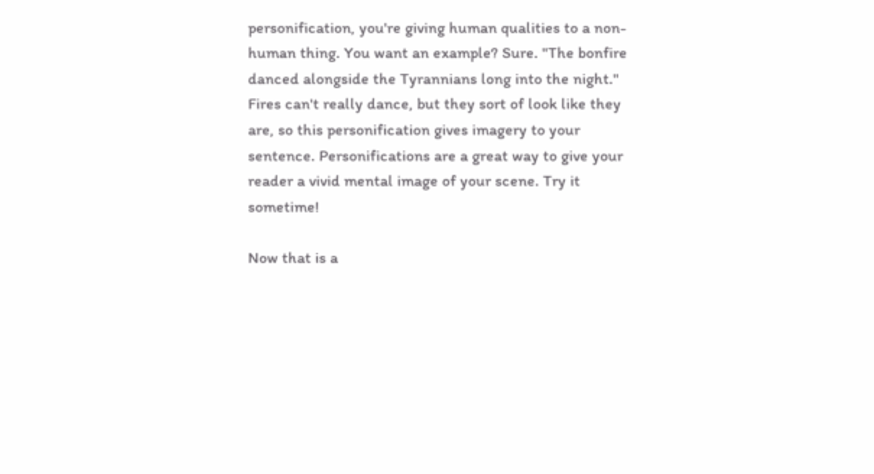personification, you're giving human qualities to a non-human thing. You want an example? Sure. "The bonfire danced alongside the Tyrannians long into the night." Fires can't really dance, but they sort of look like they are, so this personification gives imagery to your sentence. Personifications are a great way to give your reader a vivid mental image of your scene. Try it sometime!

Now that is a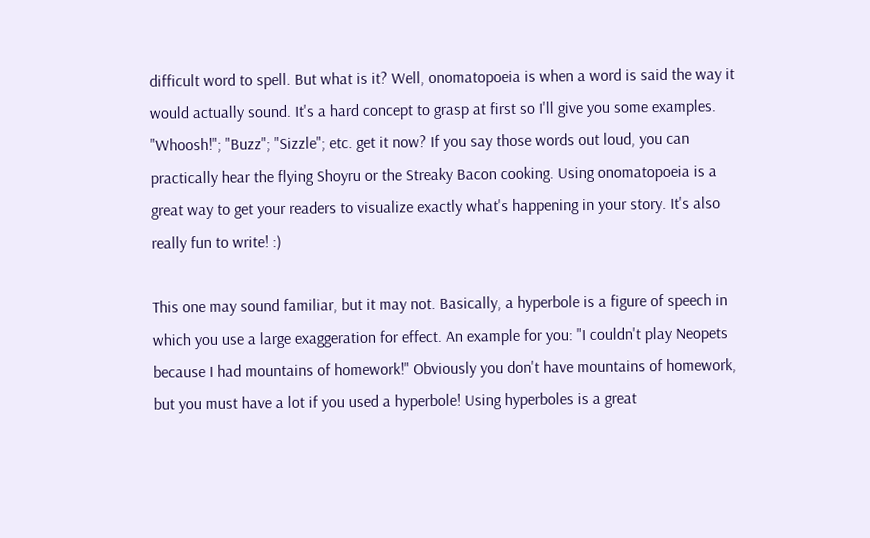difficult word to spell. But what is it? Well, onomatopoeia is when a word is said the way it would actually sound. It's a hard concept to grasp at first so I'll give you some examples. "Whoosh!"; "Buzz"; "Sizzle"; etc. get it now? If you say those words out loud, you can practically hear the flying Shoyru or the Streaky Bacon cooking. Using onomatopoeia is a great way to get your readers to visualize exactly what's happening in your story. It's also really fun to write! :)

This one may sound familiar, but it may not. Basically, a hyperbole is a figure of speech in which you use a large exaggeration for effect. An example for you: "I couldn't play Neopets because I had mountains of homework!" Obviously you don't have mountains of homework, but you must have a lot if you used a hyperbole! Using hyperboles is a great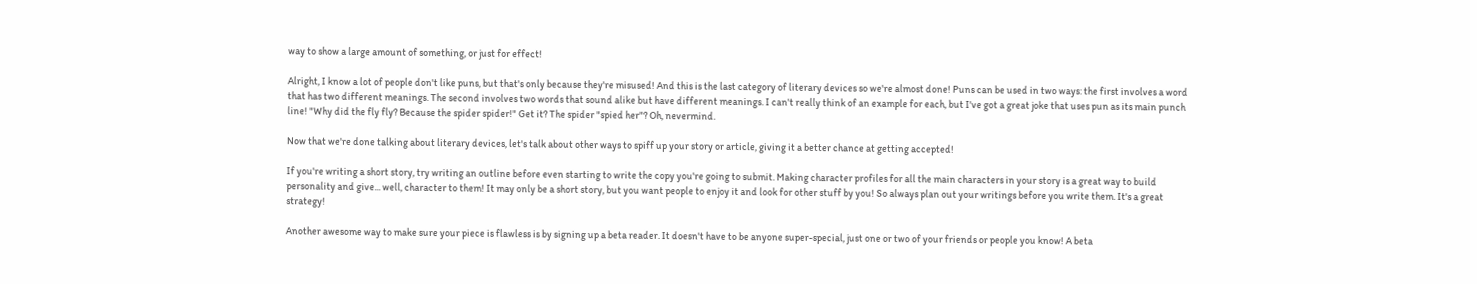way to show a large amount of something, or just for effect!

Alright, I know a lot of people don't like puns, but that's only because they're misused! And this is the last category of literary devices so we're almost done! Puns can be used in two ways: the first involves a word that has two different meanings. The second involves two words that sound alike but have different meanings. I can't really think of an example for each, but I've got a great joke that uses pun as its main punch line! "Why did the fly fly? Because the spider spider!" Get it? The spider "spied her"? Oh, nevermind.

Now that we're done talking about literary devices, let's talk about other ways to spiff up your story or article, giving it a better chance at getting accepted!

If you're writing a short story, try writing an outline before even starting to write the copy you're going to submit. Making character profiles for all the main characters in your story is a great way to build personality and give... well, character to them! It may only be a short story, but you want people to enjoy it and look for other stuff by you! So always plan out your writings before you write them. It's a great strategy!

Another awesome way to make sure your piece is flawless is by signing up a beta reader. It doesn't have to be anyone super-special, just one or two of your friends or people you know! A beta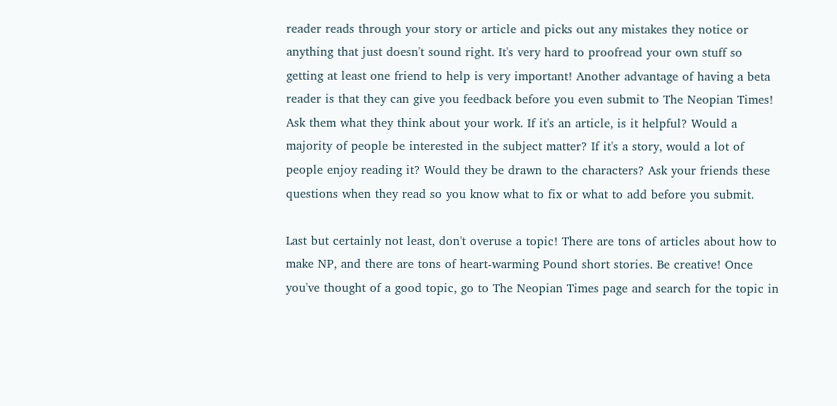reader reads through your story or article and picks out any mistakes they notice or anything that just doesn't sound right. It's very hard to proofread your own stuff so getting at least one friend to help is very important! Another advantage of having a beta reader is that they can give you feedback before you even submit to The Neopian Times! Ask them what they think about your work. If it's an article, is it helpful? Would a majority of people be interested in the subject matter? If it's a story, would a lot of people enjoy reading it? Would they be drawn to the characters? Ask your friends these questions when they read so you know what to fix or what to add before you submit.

Last but certainly not least, don't overuse a topic! There are tons of articles about how to make NP, and there are tons of heart-warming Pound short stories. Be creative! Once you've thought of a good topic, go to The Neopian Times page and search for the topic in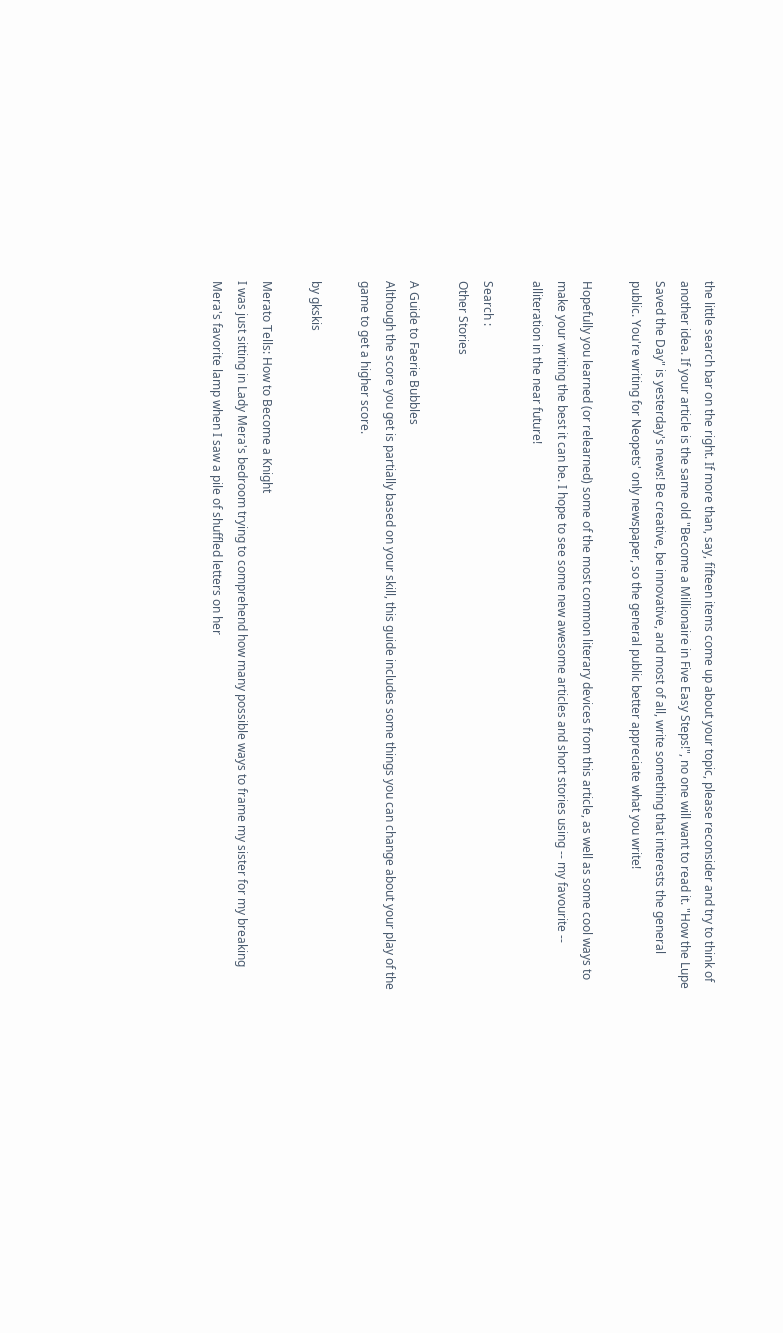the little search bar on the right. If more than, say, fifteen items come up about your topic, please reconsider and try to think of another idea. If your article is the same old "Become a Millionaire in Five Easy Steps!", no one will want to read it. "How the Lupe Saved the Day" is yesterday's news! Be creative, be innovative, and most of all, write something that interests the general public. You're writing for Neopets' only newspaper, so the general public better appreciate what you write!

Hopefully you learned (or relearned) some of the most common literary devices from this article, as well as some cool ways to make your writing the best it can be. I hope to see some new awesome articles and short stories using -- my favourite -- alliteration in the near future!

Search :
Other Stories

A Guide to Faerie Bubbles
Although the score you get is partially based on your skill, this guide includes some things you can change about your play of the game to get a higher score.

by gkskis

Merato Tells: How to Become a Knight
I was just sitting in Lady Mera's bedroom trying to comprehend how many possible ways to frame my sister for my breaking Mera's favorite lamp when I saw a pile of shuffled letters on her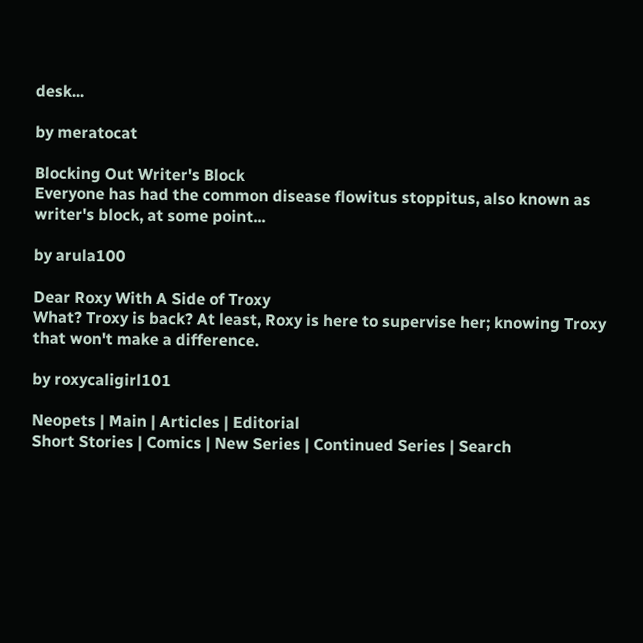desk...

by meratocat

Blocking Out Writer's Block
Everyone has had the common disease flowitus stoppitus, also known as writer's block, at some point...

by arula100

Dear Roxy With A Side of Troxy
What? Troxy is back? At least, Roxy is here to supervise her; knowing Troxy that won't make a difference.

by roxycaligirl101

Neopets | Main | Articles | Editorial
Short Stories | Comics | New Series | Continued Series | Search